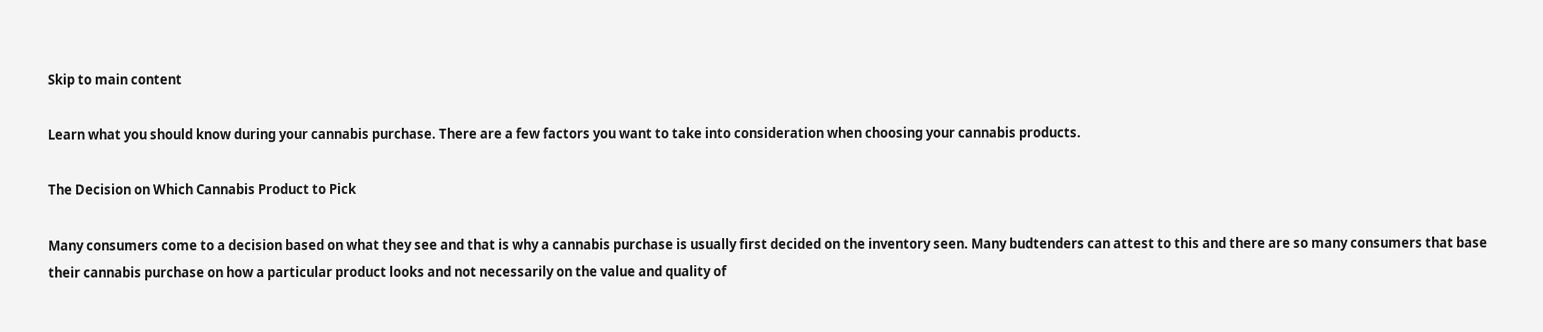Skip to main content

Learn what you should know during your cannabis purchase. There are a few factors you want to take into consideration when choosing your cannabis products.

The Decision on Which Cannabis Product to Pick

Many consumers come to a decision based on what they see and that is why a cannabis purchase is usually first decided on the inventory seen. Many budtenders can attest to this and there are so many consumers that base their cannabis purchase on how a particular product looks and not necessarily on the value and quality of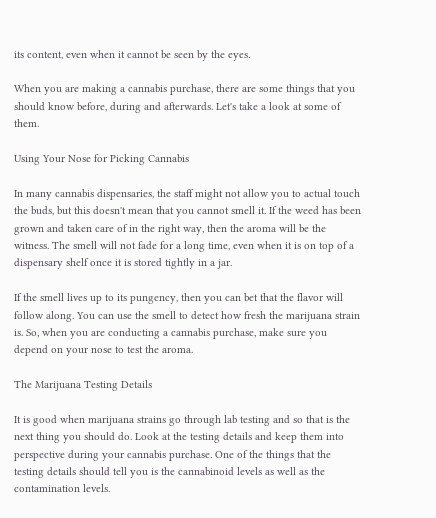its content, even when it cannot be seen by the eyes.

When you are making a cannabis purchase, there are some things that you should know before, during and afterwards. Let's take a look at some of them.

Using Your Nose for Picking Cannabis

In many cannabis dispensaries, the staff might not allow you to actual touch the buds, but this doesn't mean that you cannot smell it. If the weed has been grown and taken care of in the right way, then the aroma will be the witness. The smell will not fade for a long time, even when it is on top of a dispensary shelf once it is stored tightly in a jar.

If the smell lives up to its pungency, then you can bet that the flavor will follow along. You can use the smell to detect how fresh the marijuana strain is. So, when you are conducting a cannabis purchase, make sure you depend on your nose to test the aroma.

The Marijuana Testing Details

It is good when marijuana strains go through lab testing and so that is the next thing you should do. Look at the testing details and keep them into perspective during your cannabis purchase. One of the things that the testing details should tell you is the cannabinoid levels as well as the contamination levels.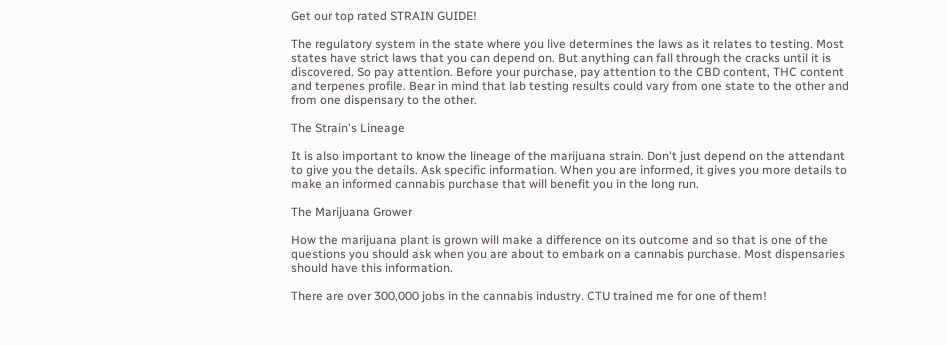Get our top rated STRAIN GUIDE!

The regulatory system in the state where you live determines the laws as it relates to testing. Most states have strict laws that you can depend on. But anything can fall through the cracks until it is discovered. So pay attention. Before your purchase, pay attention to the CBD content, THC content and terpenes profile. Bear in mind that lab testing results could vary from one state to the other and from one dispensary to the other.

The Strain's Lineage

It is also important to know the lineage of the marijuana strain. Don't just depend on the attendant to give you the details. Ask specific information. When you are informed, it gives you more details to make an informed cannabis purchase that will benefit you in the long run.

The Marijuana Grower

How the marijuana plant is grown will make a difference on its outcome and so that is one of the questions you should ask when you are about to embark on a cannabis purchase. Most dispensaries should have this information.

There are over 300,000 jobs in the cannabis industry. CTU trained me for one of them!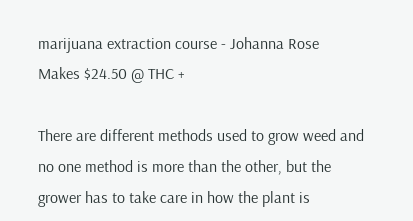marijuana extraction course - Johanna Rose
Makes $24.50 @ THC +

There are different methods used to grow weed and no one method is more than the other, but the grower has to take care in how the plant is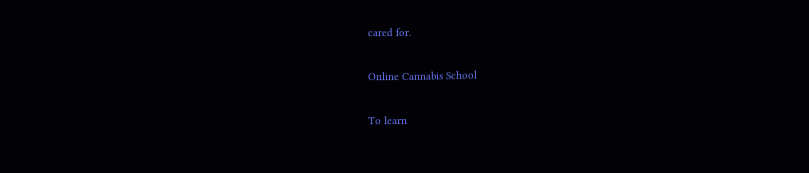cared for.

Online Cannabis School

To learn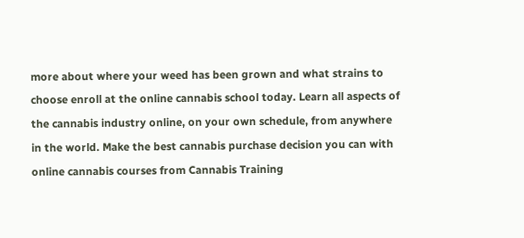more about where your weed has been grown and what strains to choose enroll at the online cannabis school today. Learn all aspects of the cannabis industry online, on your own schedule, from anywhere in the world. Make the best cannabis purchase decision you can with online cannabis courses from Cannabis Training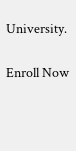University.

Enroll Now